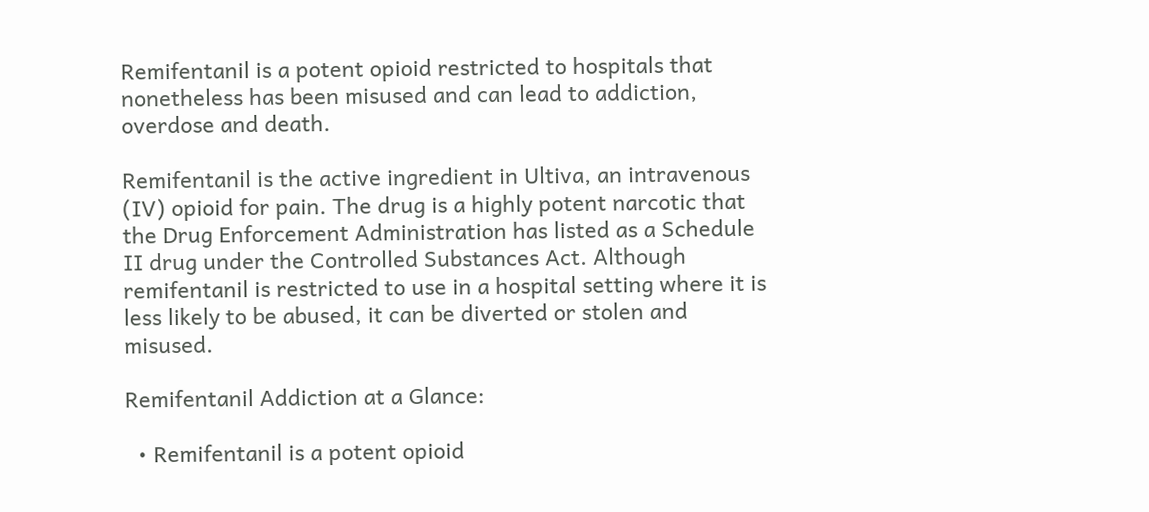Remifentanil is a potent opioid restricted to hospitals that nonetheless has been misused and can lead to addiction, overdose and death.

Remifentanil is the active ingredient in Ultiva, an intravenous (IV) opioid for pain. The drug is a highly potent narcotic that the Drug Enforcement Administration has listed as a Schedule II drug under the Controlled Substances Act. Although remifentanil is restricted to use in a hospital setting where it is less likely to be abused, it can be diverted or stolen and misused.

Remifentanil Addiction at a Glance:

  • Remifentanil is a potent opioid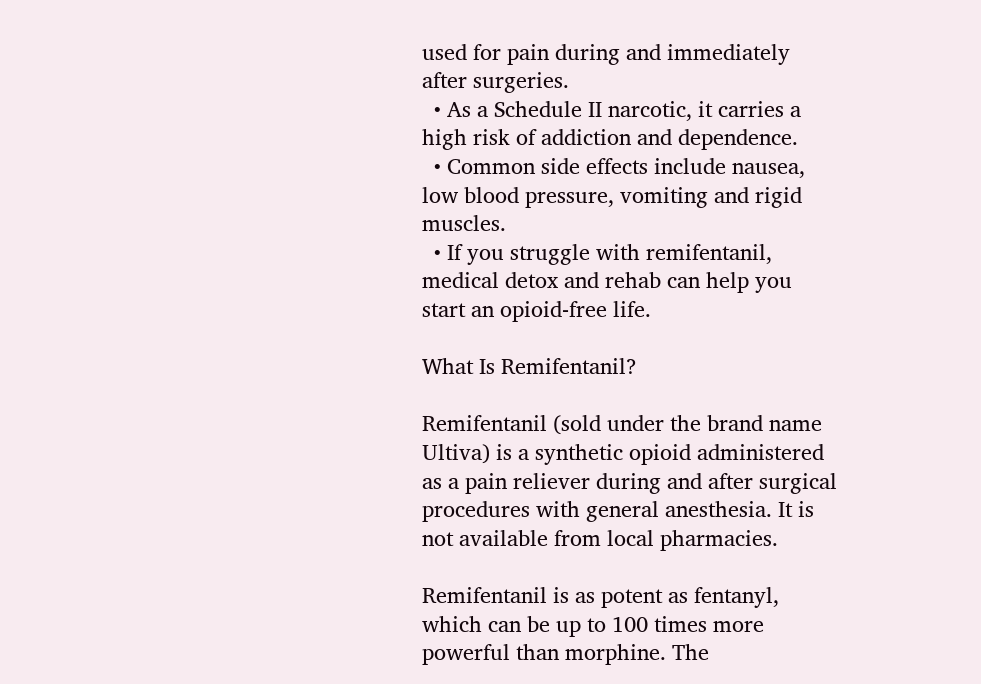used for pain during and immediately after surgeries.
  • As a Schedule II narcotic, it carries a high risk of addiction and dependence.
  • Common side effects include nausea, low blood pressure, vomiting and rigid muscles.
  • If you struggle with remifentanil, medical detox and rehab can help you start an opioid-free life.

What Is Remifentanil?

Remifentanil (sold under the brand name Ultiva) is a synthetic opioid administered as a pain reliever during and after surgical procedures with general anesthesia. It is not available from local pharmacies.

Remifentanil is as potent as fentanyl, which can be up to 100 times more powerful than morphine. The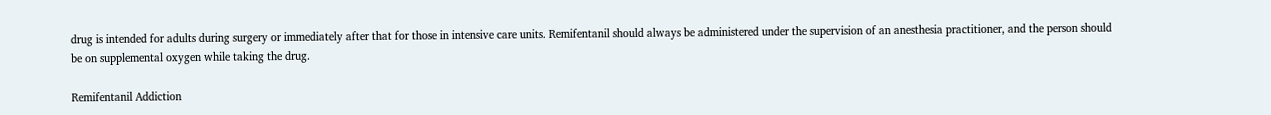drug is intended for adults during surgery or immediately after that for those in intensive care units. Remifentanil should always be administered under the supervision of an anesthesia practitioner, and the person should be on supplemental oxygen while taking the drug.

Remifentanil Addiction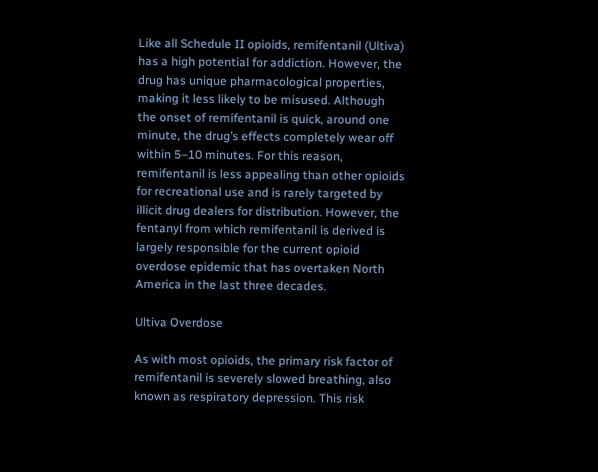Like all Schedule II opioids, remifentanil (Ultiva) has a high potential for addiction. However, the drug has unique pharmacological properties, making it less likely to be misused. Although the onset of remifentanil is quick, around one minute, the drug’s effects completely wear off within 5–10 minutes. For this reason, remifentanil is less appealing than other opioids for recreational use and is rarely targeted by illicit drug dealers for distribution. However, the fentanyl from which remifentanil is derived is largely responsible for the current opioid overdose epidemic that has overtaken North America in the last three decades.

Ultiva Overdose

As with most opioids, the primary risk factor of remifentanil is severely slowed breathing, also known as respiratory depression. This risk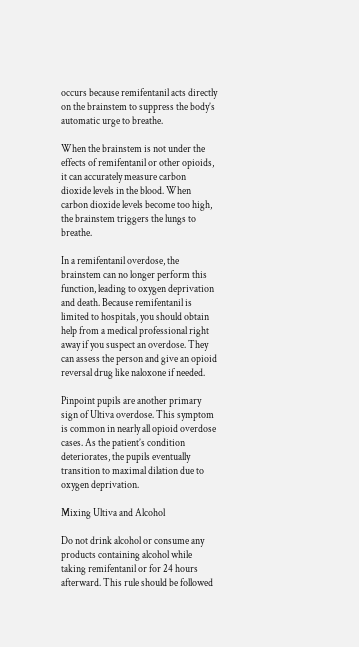occurs because remifentanil acts directly on the brainstem to suppress the body’s automatic urge to breathe.

When the brainstem is not under the effects of remifentanil or other opioids, it can accurately measure carbon dioxide levels in the blood. When carbon dioxide levels become too high, the brainstem triggers the lungs to breathe.

In a remifentanil overdose, the brainstem can no longer perform this function, leading to oxygen deprivation and death. Because remifentanil is limited to hospitals, you should obtain help from a medical professional right away if you suspect an overdose. They can assess the person and give an opioid reversal drug like naloxone if needed.

Pinpoint pupils are another primary sign of Ultiva overdose. This symptom is common in nearly all opioid overdose cases. As the patient’s condition deteriorates, the pupils eventually transition to maximal dilation due to oxygen deprivation.

Mixing Ultiva and Alcohol

Do not drink alcohol or consume any products containing alcohol while taking remifentanil or for 24 hours afterward. This rule should be followed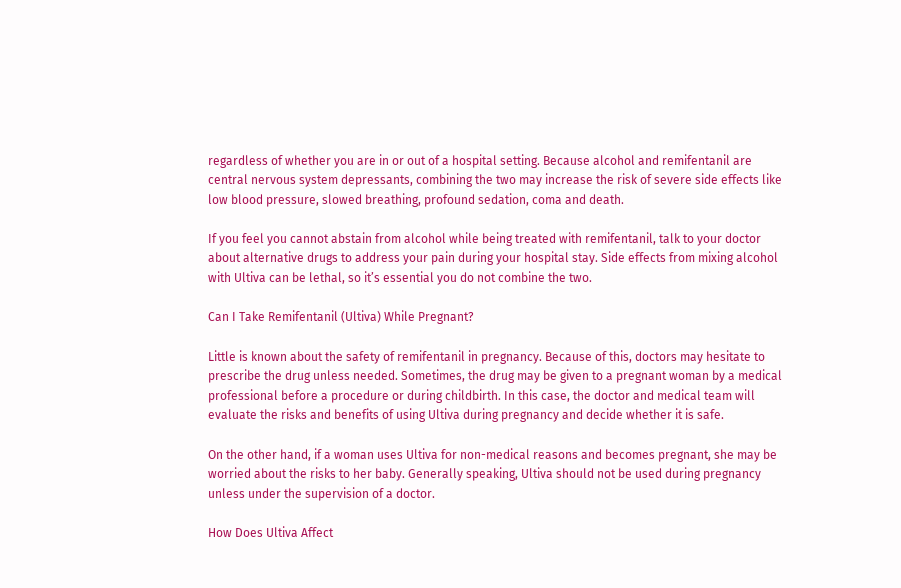regardless of whether you are in or out of a hospital setting. Because alcohol and remifentanil are central nervous system depressants, combining the two may increase the risk of severe side effects like low blood pressure, slowed breathing, profound sedation, coma and death.

If you feel you cannot abstain from alcohol while being treated with remifentanil, talk to your doctor about alternative drugs to address your pain during your hospital stay. Side effects from mixing alcohol with Ultiva can be lethal, so it’s essential you do not combine the two.

Can I Take Remifentanil (Ultiva) While Pregnant?

Little is known about the safety of remifentanil in pregnancy. Because of this, doctors may hesitate to prescribe the drug unless needed. Sometimes, the drug may be given to a pregnant woman by a medical professional before a procedure or during childbirth. In this case, the doctor and medical team will evaluate the risks and benefits of using Ultiva during pregnancy and decide whether it is safe.

On the other hand, if a woman uses Ultiva for non-medical reasons and becomes pregnant, she may be worried about the risks to her baby. Generally speaking, Ultiva should not be used during pregnancy unless under the supervision of a doctor.

How Does Ultiva Affect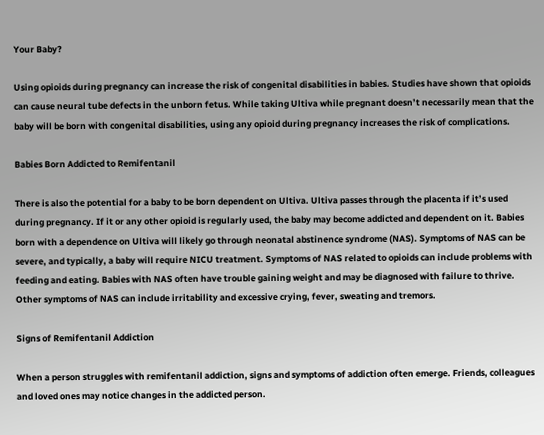Your Baby?

Using opioids during pregnancy can increase the risk of congenital disabilities in babies. Studies have shown that opioids can cause neural tube defects in the unborn fetus. While taking Ultiva while pregnant doesn’t necessarily mean that the baby will be born with congenital disabilities, using any opioid during pregnancy increases the risk of complications.

Babies Born Addicted to Remifentanil

There is also the potential for a baby to be born dependent on Ultiva. Ultiva passes through the placenta if it’s used during pregnancy. If it or any other opioid is regularly used, the baby may become addicted and dependent on it. Babies born with a dependence on Ultiva will likely go through neonatal abstinence syndrome (NAS). Symptoms of NAS can be severe, and typically, a baby will require NICU treatment. Symptoms of NAS related to opioids can include problems with feeding and eating. Babies with NAS often have trouble gaining weight and may be diagnosed with failure to thrive. Other symptoms of NAS can include irritability and excessive crying, fever, sweating and tremors.

Signs of Remifentanil Addiction

When a person struggles with remifentanil addiction, signs and symptoms of addiction often emerge. Friends, colleagues and loved ones may notice changes in the addicted person.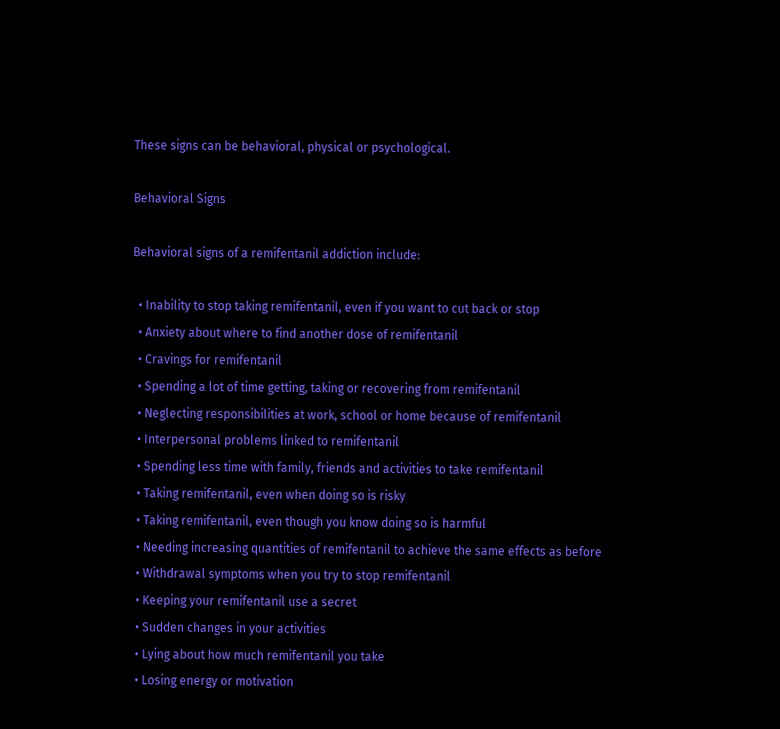These signs can be behavioral, physical or psychological.

Behavioral Signs

Behavioral signs of a remifentanil addiction include:

  • Inability to stop taking remifentanil, even if you want to cut back or stop
  • Anxiety about where to find another dose of remifentanil
  • Cravings for remifentanil
  • Spending a lot of time getting, taking or recovering from remifentanil
  • Neglecting responsibilities at work, school or home because of remifentanil
  • Interpersonal problems linked to remifentanil
  • Spending less time with family, friends and activities to take remifentanil
  • Taking remifentanil, even when doing so is risky
  • Taking remifentanil, even though you know doing so is harmful
  • Needing increasing quantities of remifentanil to achieve the same effects as before
  • Withdrawal symptoms when you try to stop remifentanil
  • Keeping your remifentanil use a secret
  • Sudden changes in your activities
  • Lying about how much remifentanil you take
  • Losing energy or motivation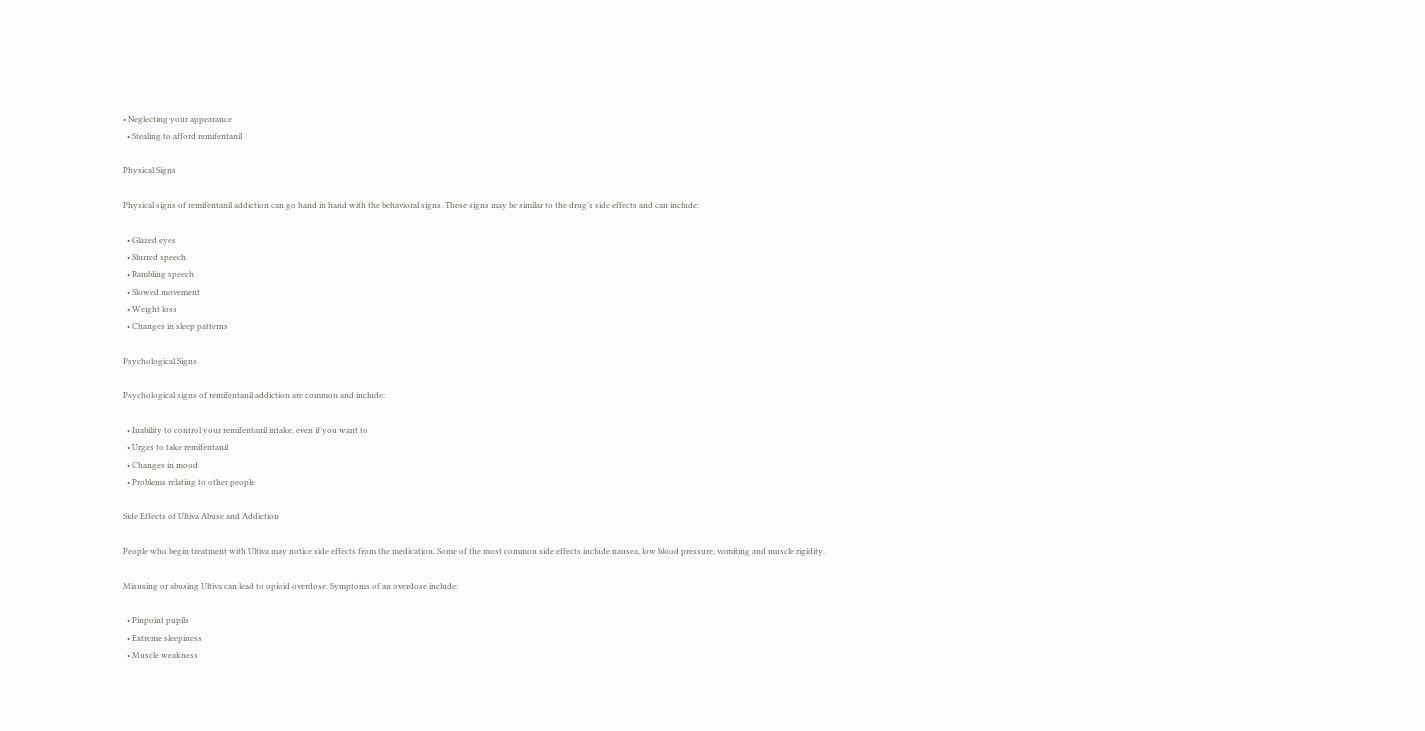• Neglecting your appearance
  • Stealing to afford remifentanil

Physical Signs

Physical signs of remifentanil addiction can go hand in hand with the behavioral signs. These signs may be similar to the drug’s side effects and can include:

  • Glazed eyes
  • Slurred speech
  • Rambling speech
  • Slowed movement
  • Weight loss
  • Changes in sleep patterns

Psychological Signs

Psychological signs of remifentanil addiction are common and include:

  • Inability to control your remifentanil intake, even if you want to
  • Urges to take remifentanil
  • Changes in mood
  • Problems relating to other people

Side Effects of Ultiva Abuse and Addiction

People who begin treatment with Ultiva may notice side effects from the medication. Some of the most common side effects include nausea, low blood pressure, vomiting and muscle rigidity.

Misusing or abusing Ultiva can lead to opioid overdose. Symptoms of an overdose include:

  • Pinpoint pupils
  • Extreme sleepiness
  • Muscle weakness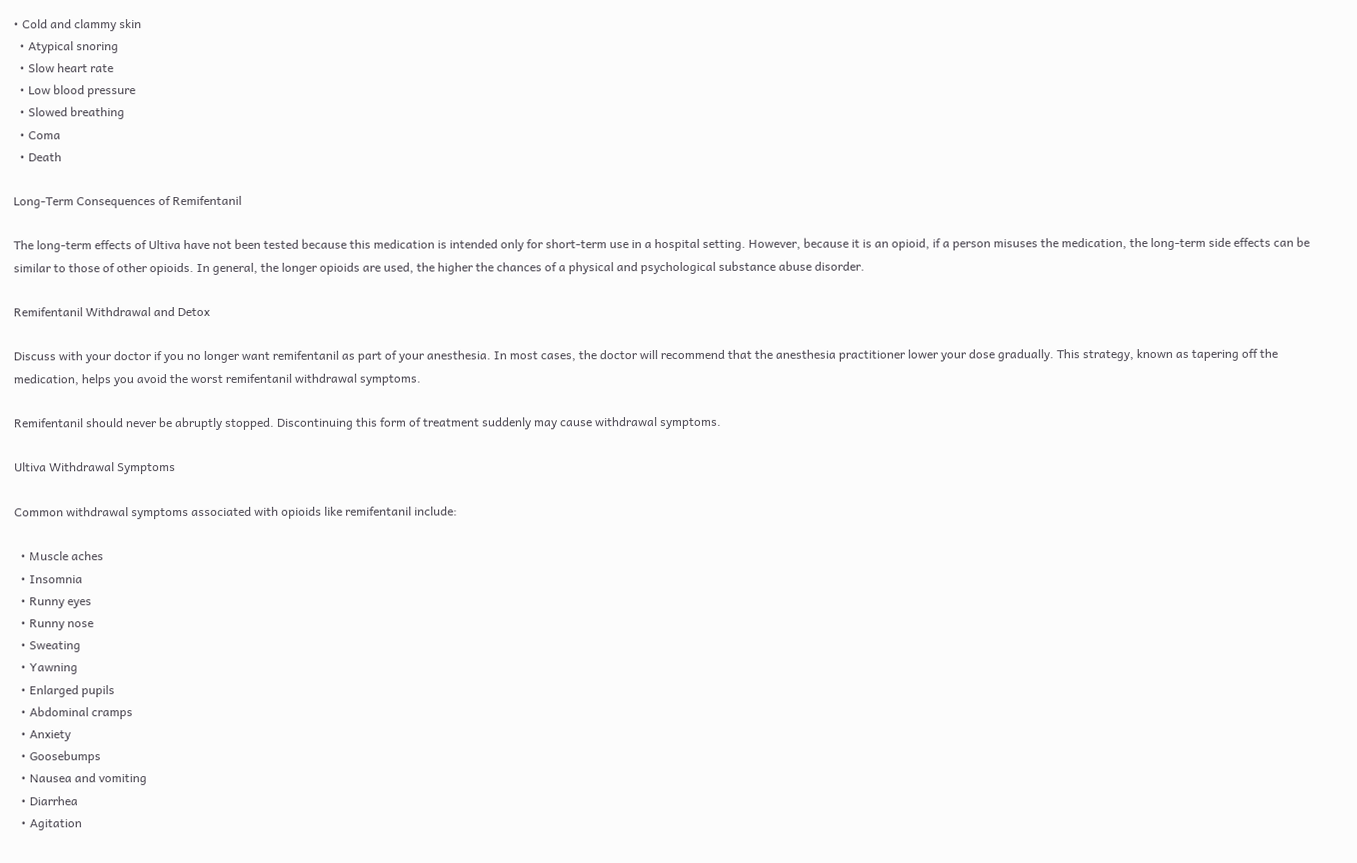• Cold and clammy skin
  • Atypical snoring
  • Slow heart rate
  • Low blood pressure
  • Slowed breathing
  • Coma
  • Death

Long-Term Consequences of Remifentanil

The long-term effects of Ultiva have not been tested because this medication is intended only for short-term use in a hospital setting. However, because it is an opioid, if a person misuses the medication, the long-term side effects can be similar to those of other opioids. In general, the longer opioids are used, the higher the chances of a physical and psychological substance abuse disorder.

Remifentanil Withdrawal and Detox

Discuss with your doctor if you no longer want remifentanil as part of your anesthesia. In most cases, the doctor will recommend that the anesthesia practitioner lower your dose gradually. This strategy, known as tapering off the medication, helps you avoid the worst remifentanil withdrawal symptoms.

Remifentanil should never be abruptly stopped. Discontinuing this form of treatment suddenly may cause withdrawal symptoms.

Ultiva Withdrawal Symptoms

Common withdrawal symptoms associated with opioids like remifentanil include:

  • Muscle aches
  • Insomnia
  • Runny eyes
  • Runny nose
  • Sweating
  • Yawning
  • Enlarged pupils
  • Abdominal cramps
  • Anxiety
  • Goosebumps
  • Nausea and vomiting
  • Diarrhea
  • Agitation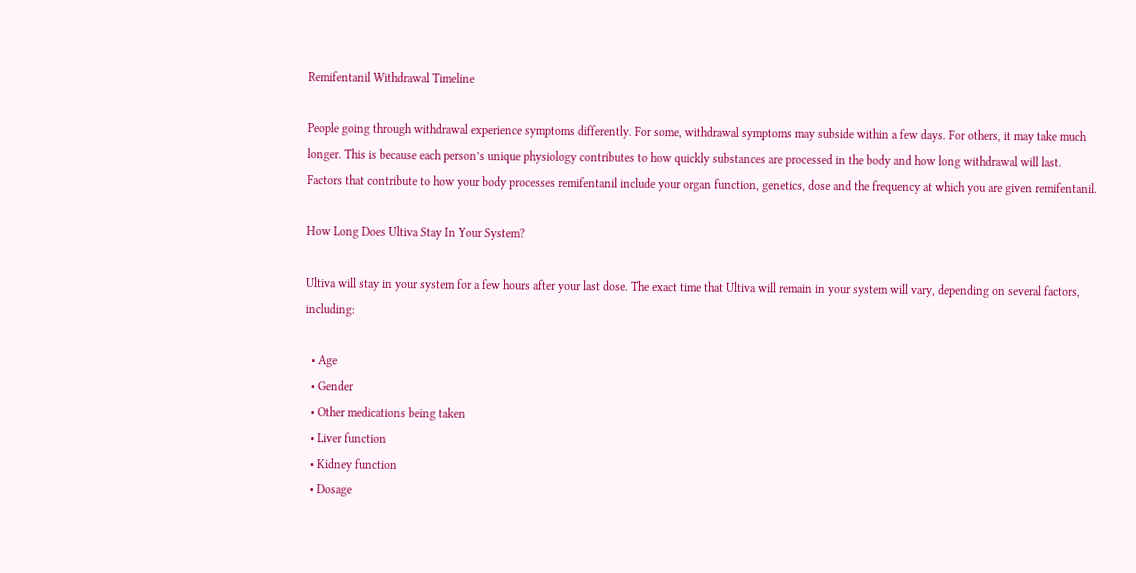Remifentanil Withdrawal Timeline

People going through withdrawal experience symptoms differently. For some, withdrawal symptoms may subside within a few days. For others, it may take much longer. This is because each person’s unique physiology contributes to how quickly substances are processed in the body and how long withdrawal will last. Factors that contribute to how your body processes remifentanil include your organ function, genetics, dose and the frequency at which you are given remifentanil.

How Long Does Ultiva Stay In Your System?

Ultiva will stay in your system for a few hours after your last dose. The exact time that Ultiva will remain in your system will vary, depending on several factors, including:

  • Age
  • Gender
  • Other medications being taken
  • Liver function
  • Kidney function
  • Dosage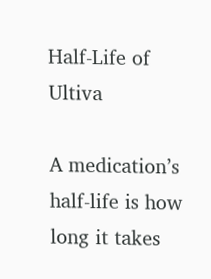Half-Life of Ultiva

A medication’s half-life is how long it takes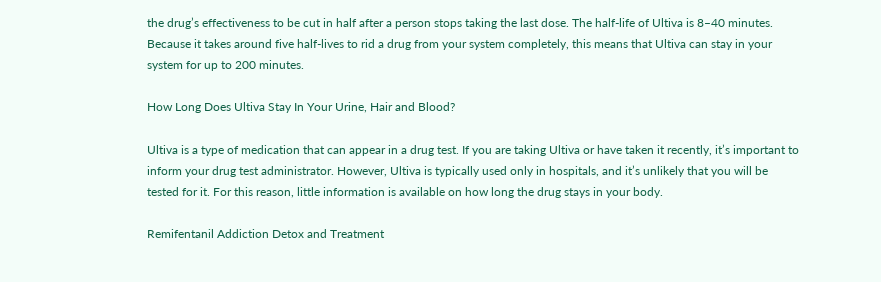the drug’s effectiveness to be cut in half after a person stops taking the last dose. The half-life of Ultiva is 8–40 minutes. Because it takes around five half-lives to rid a drug from your system completely, this means that Ultiva can stay in your system for up to 200 minutes.

How Long Does Ultiva Stay In Your Urine, Hair and Blood?

Ultiva is a type of medication that can appear in a drug test. If you are taking Ultiva or have taken it recently, it’s important to inform your drug test administrator. However, Ultiva is typically used only in hospitals, and it’s unlikely that you will be tested for it. For this reason, little information is available on how long the drug stays in your body.

Remifentanil Addiction Detox and Treatment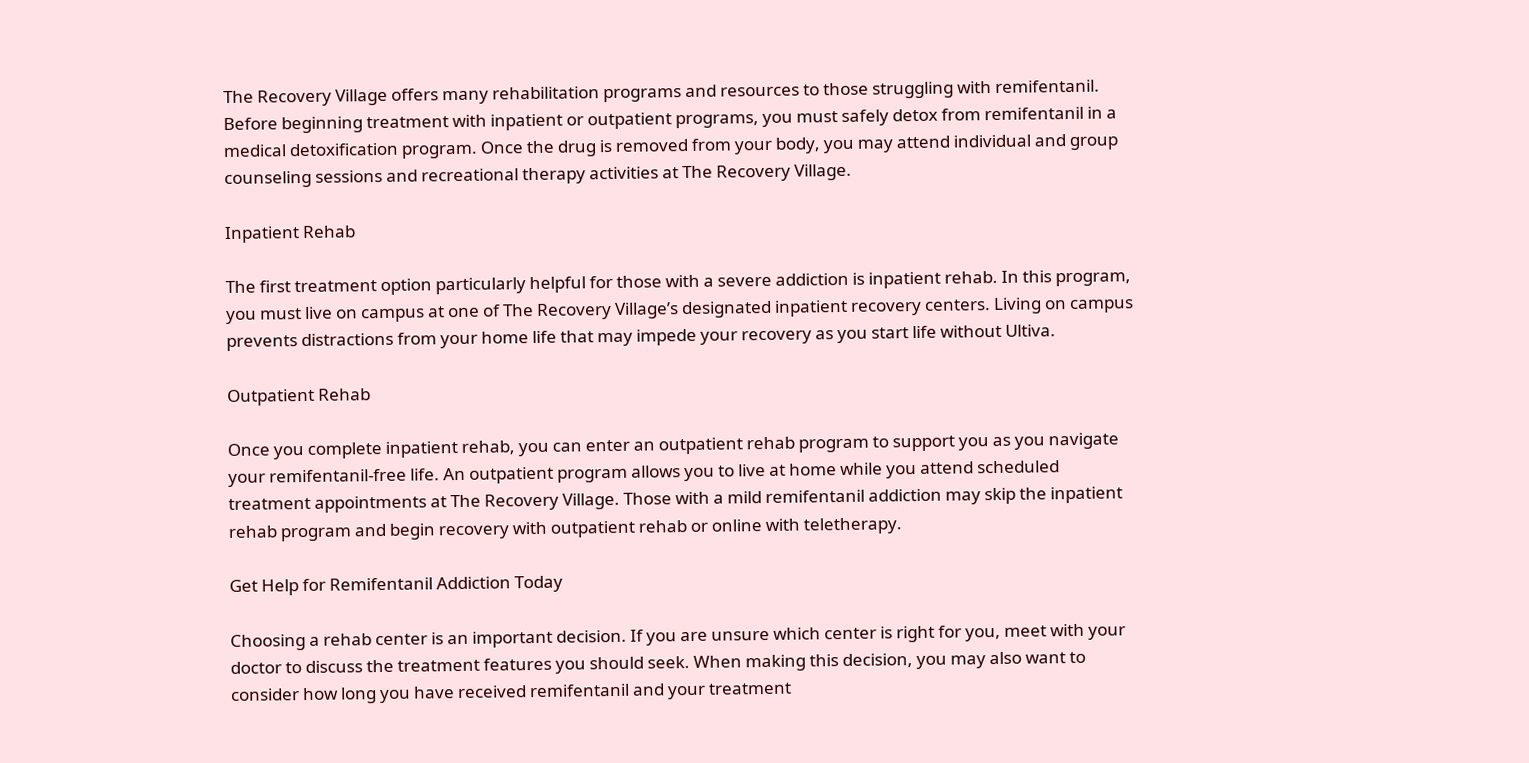The Recovery Village offers many rehabilitation programs and resources to those struggling with remifentanil. Before beginning treatment with inpatient or outpatient programs, you must safely detox from remifentanil in a medical detoxification program. Once the drug is removed from your body, you may attend individual and group counseling sessions and recreational therapy activities at The Recovery Village.

Inpatient Rehab

The first treatment option particularly helpful for those with a severe addiction is inpatient rehab. In this program, you must live on campus at one of The Recovery Village’s designated inpatient recovery centers. Living on campus prevents distractions from your home life that may impede your recovery as you start life without Ultiva.

Outpatient Rehab

Once you complete inpatient rehab, you can enter an outpatient rehab program to support you as you navigate your remifentanil-free life. An outpatient program allows you to live at home while you attend scheduled treatment appointments at The Recovery Village. Those with a mild remifentanil addiction may skip the inpatient rehab program and begin recovery with outpatient rehab or online with teletherapy.

Get Help for Remifentanil Addiction Today

Choosing a rehab center is an important decision. If you are unsure which center is right for you, meet with your doctor to discuss the treatment features you should seek. When making this decision, you may also want to consider how long you have received remifentanil and your treatment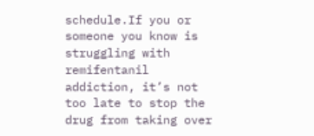schedule.If you or someone you know is struggling with remifentanil addiction, it’s not too late to stop the drug from taking over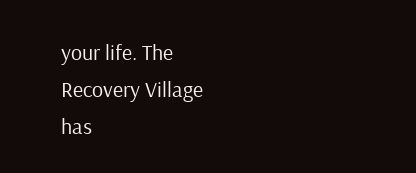your life. The Recovery Village has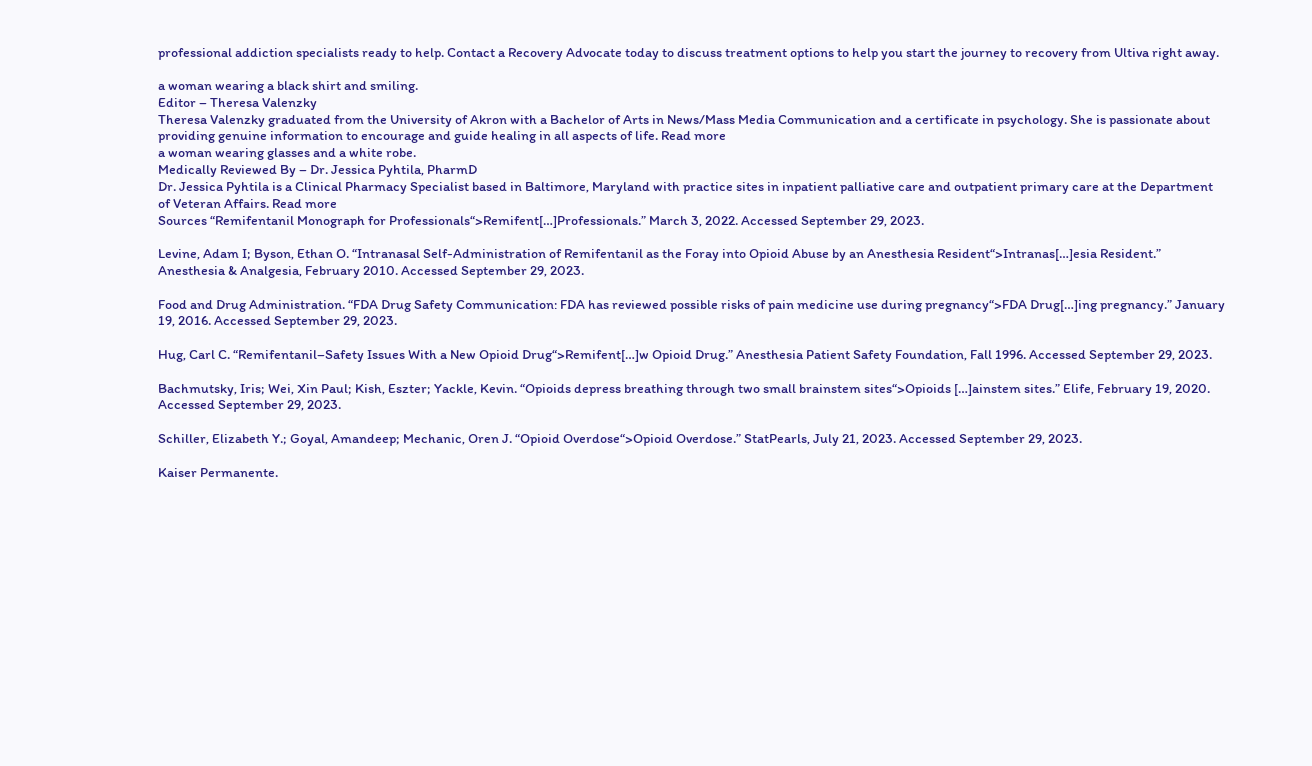professional addiction specialists ready to help. Contact a Recovery Advocate today to discuss treatment options to help you start the journey to recovery from Ultiva right away.

a woman wearing a black shirt and smiling.
Editor – Theresa Valenzky
Theresa Valenzky graduated from the University of Akron with a Bachelor of Arts in News/Mass Media Communication and a certificate in psychology. She is passionate about providing genuine information to encourage and guide healing in all aspects of life. Read more
a woman wearing glasses and a white robe.
Medically Reviewed By – Dr. Jessica Pyhtila, PharmD
Dr. Jessica Pyhtila is a Clinical Pharmacy Specialist based in Baltimore, Maryland with practice sites in inpatient palliative care and outpatient primary care at the Department of Veteran Affairs. Read more
Sources “Remifentanil Monograph for Professionals“>Remifent[…]Professionals.” March 3, 2022. Accessed September 29, 2023.

Levine, Adam I; Byson, Ethan O. “Intranasal Self-Administration of Remifentanil as the Foray into Opioid Abuse by an Anesthesia Resident“>Intranas[…]esia Resident.” Anesthesia & Analgesia, February 2010. Accessed September 29, 2023.

Food and Drug Administration. “FDA Drug Safety Communication: FDA has reviewed possible risks of pain medicine use during pregnancy“>FDA Drug[…]ing pregnancy.” January 19, 2016. Accessed September 29, 2023.

Hug, Carl C. “Remifentanil–Safety Issues With a New Opioid Drug“>Remifent[…]w Opioid Drug.” Anesthesia Patient Safety Foundation, Fall 1996. Accessed September 29, 2023.

Bachmutsky, Iris; Wei, Xin Paul; Kish, Eszter; Yackle, Kevin. “Opioids depress breathing through two small brainstem sites“>Opioids […]ainstem sites.” Elife, February 19, 2020. Accessed September 29, 2023.

Schiller, Elizabeth Y.; Goyal, Amandeep; Mechanic, Oren J. “Opioid Overdose“>Opioid Overdose.” StatPearls, July 21, 2023. Accessed September 29, 2023.

Kaiser Permanente.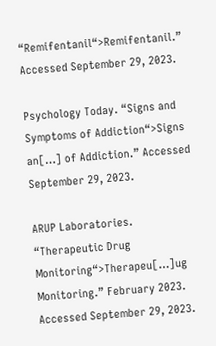“Remifentanil“>Remifentanil.” Accessed September 29, 2023.

Psychology Today. “Signs and Symptoms of Addiction“>Signs an[…] of Addiction.” Accessed September 29, 2023.

ARUP Laboratories. “Therapeutic Drug Monitoring“>Therapeu[…]ug Monitoring.” February 2023. Accessed September 29, 2023.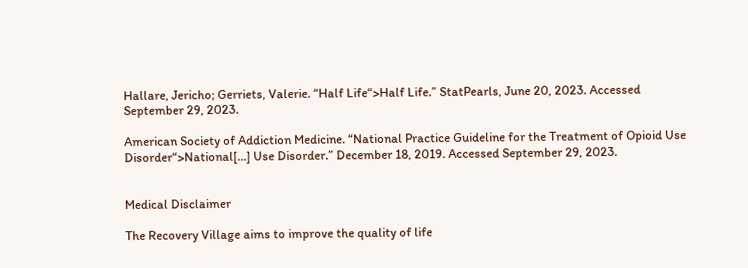Hallare, Jericho; Gerriets, Valerie. “Half Life“>Half Life.” StatPearls, June 20, 2023. Accessed September 29, 2023.

American Society of Addiction Medicine. “National Practice Guideline for the Treatment of Opioid Use Disorder“>National[…] Use Disorder.” December 18, 2019. Accessed September 29, 2023.


Medical Disclaimer

The Recovery Village aims to improve the quality of life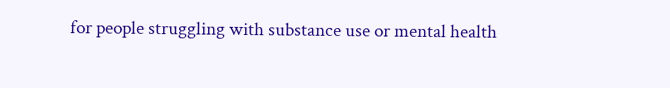for people struggling with substance use or mental health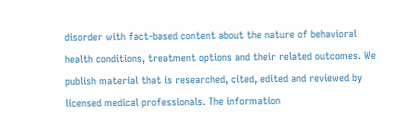disorder with fact-based content about the nature of behavioral health conditions, treatment options and their related outcomes. We publish material that is researched, cited, edited and reviewed by licensed medical professionals. The information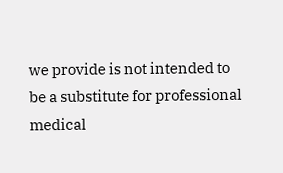we provide is not intended to be a substitute for professional medical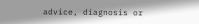advice, diagnosis or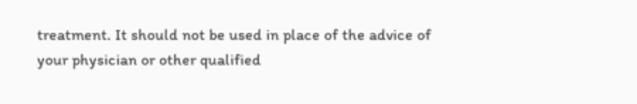treatment. It should not be used in place of the advice of your physician or other qualified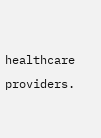healthcare providers.